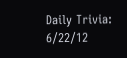Daily Trivia: 6/22/12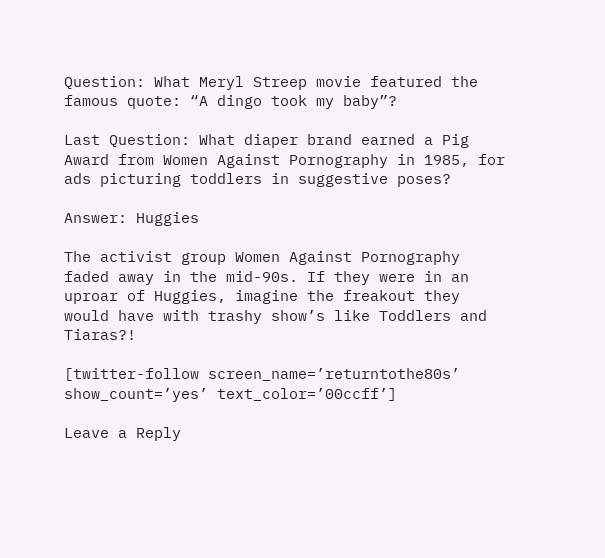Question: What Meryl Streep movie featured the famous quote: “A dingo took my baby”?

Last Question: What diaper brand earned a Pig Award from Women Against Pornography in 1985, for ads picturing toddlers in suggestive poses?

Answer: Huggies

The activist group Women Against Pornography faded away in the mid-90s. If they were in an uproar of Huggies, imagine the freakout they would have with trashy show’s like Toddlers and Tiaras?!

[twitter-follow screen_name=’returntothe80s’ show_count=’yes’ text_color=’00ccff’]

Leave a Reply